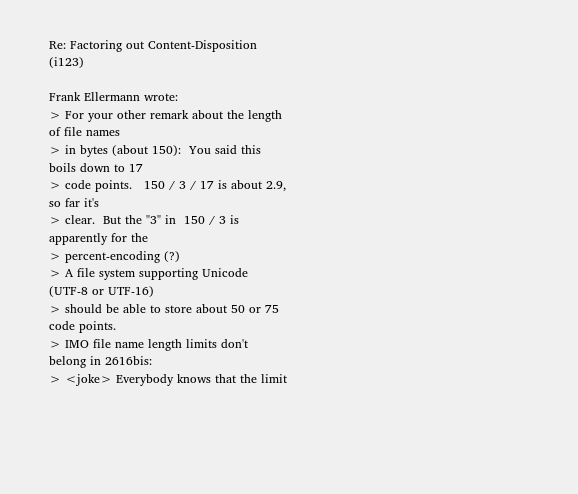Re: Factoring out Content-Disposition (i123)

Frank Ellermann wrote:
> For your other remark about the length of file names
> in bytes (about 150):  You said this boils down to 17
> code points.   150 / 3 / 17 is about 2.9, so far it's
> clear.  But the "3" in  150 / 3 is apparently for the
> percent-encoding (?)
> A file system supporting Unicode (UTF-8 or UTF-16)
> should be able to store about 50 or 75 code points.
> IMO file name length limits don't belong in 2616bis:
> <joke> Everybody knows that the limit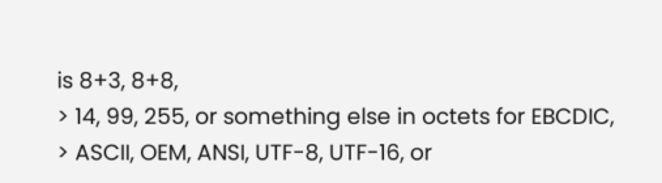is 8+3, 8+8,
> 14, 99, 255, or something else in octets for EBCDIC,
> ASCII, OEM, ANSI, UTF-8, UTF-16, or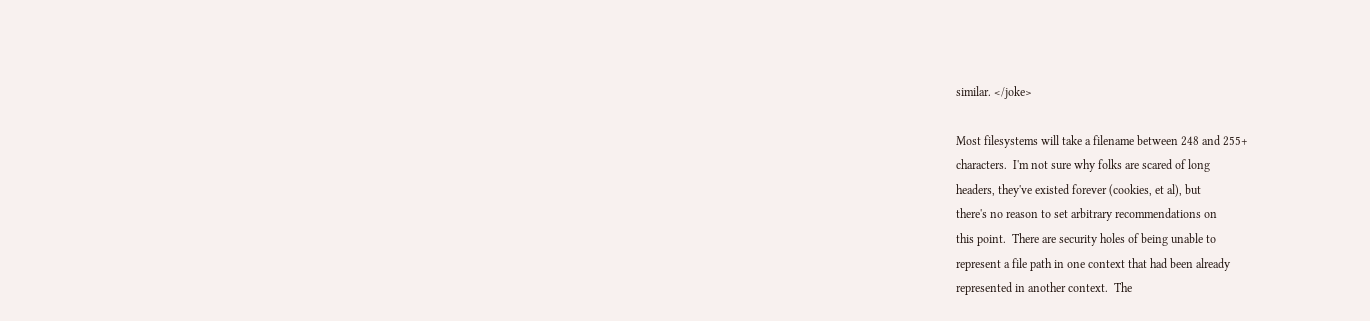similar. </joke>

Most filesystems will take a filename between 248 and 255+
characters.  I'm not sure why folks are scared of long
headers, they've existed forever (cookies, et al), but
there's no reason to set arbitrary recommendations on
this point.  There are security holes of being unable to
represent a file path in one context that had been already
represented in another context.  The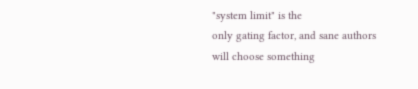"system limit" is the
only gating factor, and sane authors will choose something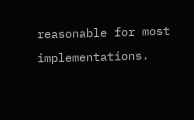reasonable for most implementations.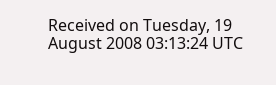Received on Tuesday, 19 August 2008 03:13:24 UTC